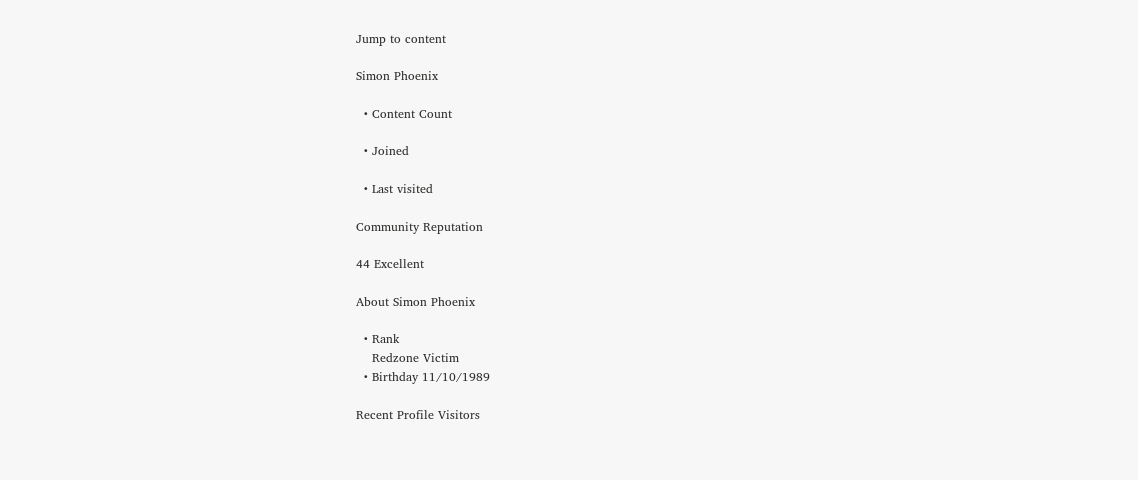Jump to content

Simon Phoenix

  • Content Count

  • Joined

  • Last visited

Community Reputation

44 Excellent

About Simon Phoenix

  • Rank
    Redzone Victim
  • Birthday 11/10/1989

Recent Profile Visitors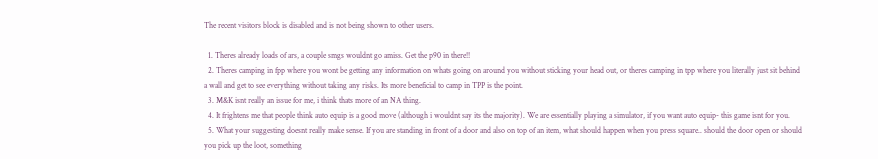The recent visitors block is disabled and is not being shown to other users.

  1. Theres already loads of ars, a couple smgs wouldnt go amiss. Get the p90 in there!!
  2. Theres camping in fpp where you wont be getting any information on whats going on around you without sticking your head out, or theres camping in tpp where you literally just sit behind a wall and get to see everything without taking any risks. Its more beneficial to camp in TPP is the point.
  3. M&K isnt really an issue for me, i think thats more of an NA thing.
  4. It frightens me that people think auto equip is a good move (although i wouldnt say its the majority). We are essentially playing a simulator, if you want auto equip- this game isnt for you.
  5. What your suggesting doesnt really make sense. If you are standing in front of a door and also on top of an item, what should happen when you press square.. should the door open or should you pick up the loot, something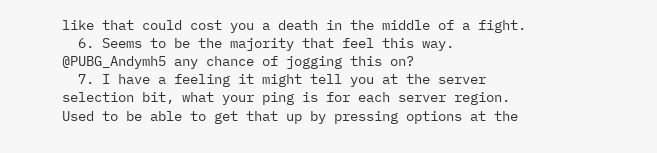like that could cost you a death in the middle of a fight.
  6. Seems to be the majority that feel this way. @PUBG_Andymh5 any chance of jogging this on?
  7. I have a feeling it might tell you at the server selection bit, what your ping is for each server region. Used to be able to get that up by pressing options at the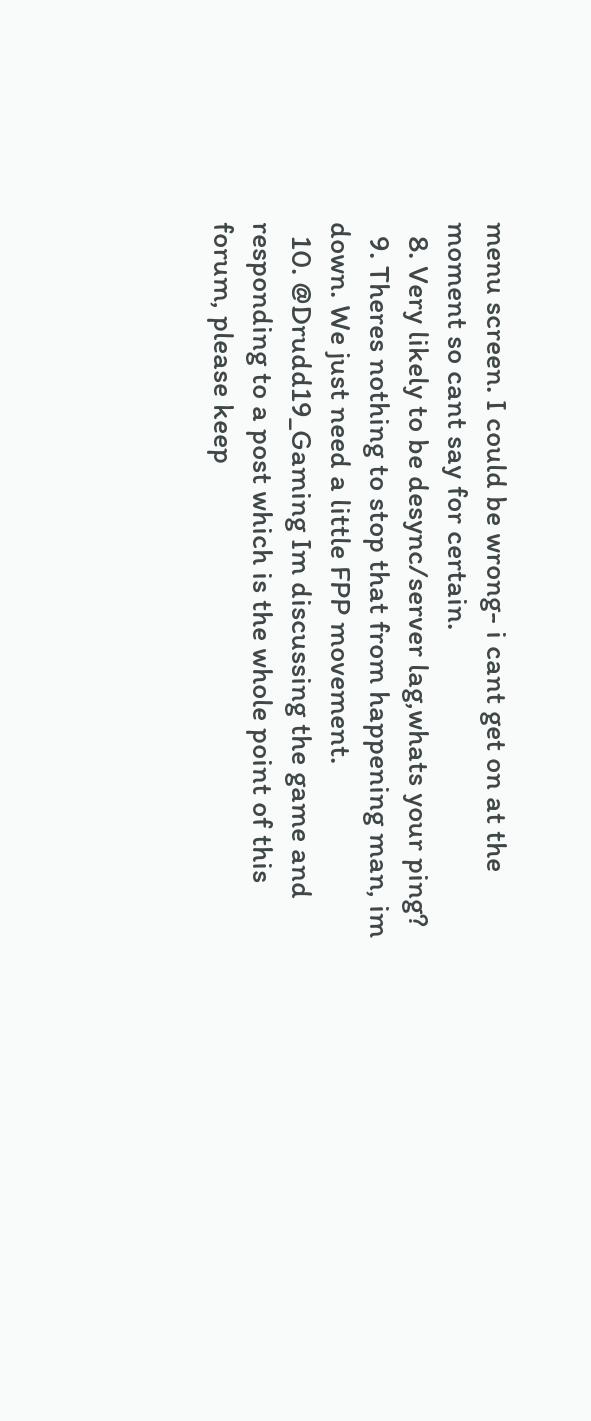menu screen. I could be wrong- i cant get on at the moment so cant say for certain.
  8. Very likely to be desync/server lag,whats your ping?
  9. Theres nothing to stop that from happening man, im down. We just need a little FPP movement.
  10. @Drudd19_Gaming Im discussing the game and responding to a post which is the whole point of this forum, please keep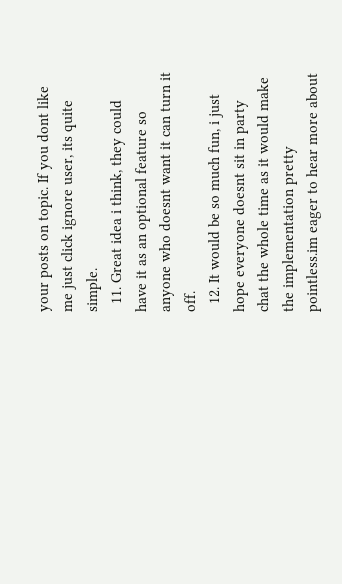your posts on topic. If you dont like me just click ignore user, its quite simple.
  11. Great idea i think, they could have it as an optional feature so anyone who doesnt want it can turn it off.
  12. It would be so much fun, i just hope everyone doesnt sit in party chat the whole time as it would make the implementation pretty pointless.im eager to hear more about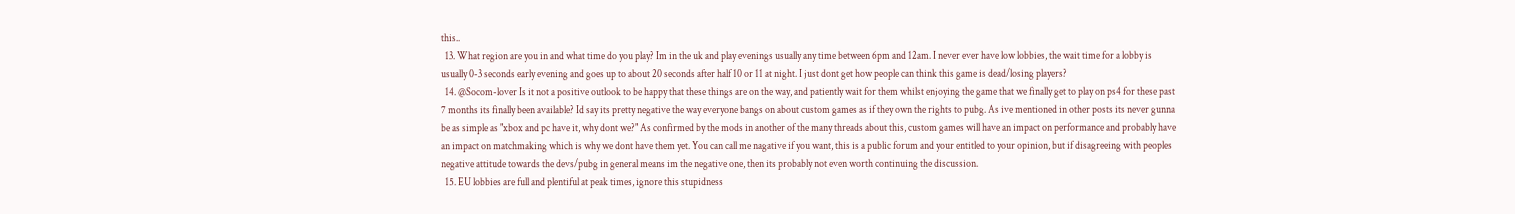this..
  13. What region are you in and what time do you play? Im in the uk and play evenings usually any time between 6pm and 12am. I never ever have low lobbies, the wait time for a lobby is usually 0-3 seconds early evening and goes up to about 20 seconds after half 10 or 11 at night. I just dont get how people can think this game is dead/losing players?
  14. @Socom-lover Is it not a positive outlook to be happy that these things are on the way, and patiently wait for them whilst enjoying the game that we finally get to play on ps4 for these past 7 months its finally been available? Id say its pretty negative the way everyone bangs on about custom games as if they own the rights to pubg. As ive mentioned in other posts its never gunna be as simple as "xbox and pc have it, why dont we?" As confirmed by the mods in another of the many threads about this, custom games will have an impact on performance and probably have an impact on matchmaking which is why we dont have them yet. You can call me nagative if you want, this is a public forum and your entitled to your opinion, but if disagreeing with peoples negative attitude towards the devs/pubg in general means im the negative one, then its probably not even worth continuing the discussion.
  15. EU lobbies are full and plentiful at peak times, ignore this stupidness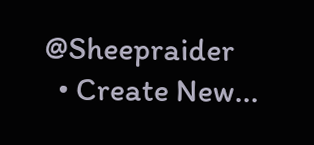@Sheepraider
  • Create New...